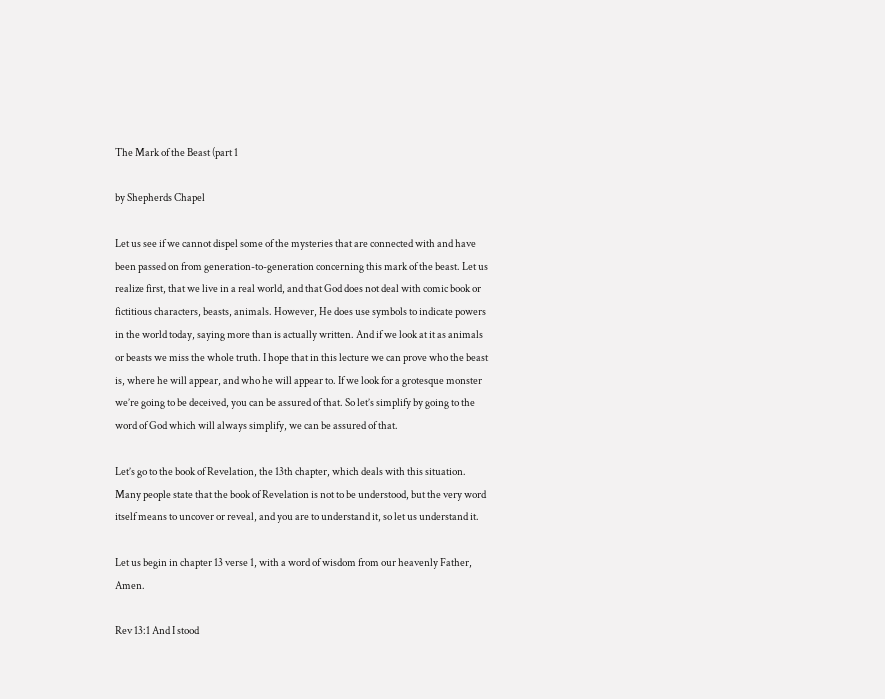The Mark of the Beast (part 1

by Shepherds Chapel

Let us see if we cannot dispel some of the mysteries that are connected with and have been passed on from generation-to-generation concerning this mark of the beast. Let us realize first, that we live in a real world, and that God does not deal with comic book or fictitious characters, beasts, animals. However, He does use symbols to indicate powers in the world today, saying more than is actually written. And if we look at it as animals or beasts we miss the whole truth. I hope that in this lecture we can prove who the beast is, where he will appear, and who he will appear to. If we look for a grotesque monster we’re going to be deceived, you can be assured of that. So let’s simplify by going to the word of God which will always simplify, we can be assured of that.

Let’s go to the book of Revelation, the 13th chapter, which deals with this situation. Many people state that the book of Revelation is not to be understood, but the very word itself means to uncover or reveal, and you are to understand it, so let us understand it.

Let us begin in chapter 13 verse 1, with a word of wisdom from our heavenly Father, Amen.

Rev 13:1 And I stood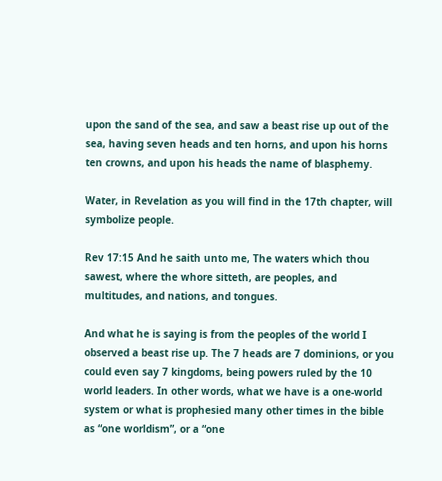upon the sand of the sea, and saw a beast rise up out of the sea, having seven heads and ten horns, and upon his horns ten crowns, and upon his heads the name of blasphemy.

Water, in Revelation as you will find in the 17th chapter, will symbolize people.

Rev 17:15 And he saith unto me, The waters which thou sawest, where the whore sitteth, are peoples, and multitudes, and nations, and tongues.

And what he is saying is from the peoples of the world I observed a beast rise up. The 7 heads are 7 dominions, or you could even say 7 kingdoms, being powers ruled by the 10 world leaders. In other words, what we have is a one-world system or what is prophesied many other times in the bible as “one worldism”, or a “one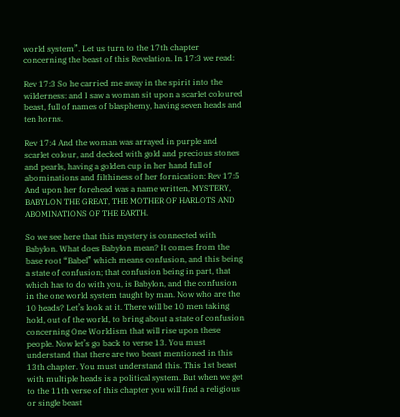world system”. Let us turn to the 17th chapter concerning the beast of this Revelation. In 17:3 we read:

Rev 17:3 So he carried me away in the spirit into the wilderness: and I saw a woman sit upon a scarlet coloured beast, full of names of blasphemy, having seven heads and ten horns.

Rev 17:4 And the woman was arrayed in purple and scarlet colour, and decked with gold and precious stones and pearls, having a golden cup in her hand full of abominations and filthiness of her fornication: Rev 17:5 And upon her forehead was a name written, MYSTERY, BABYLON THE GREAT, THE MOTHER OF HARLOTS AND ABOMINATIONS OF THE EARTH.

So we see here that this mystery is connected with Babylon. What does Babylon mean? It comes from the base root “Babel” which means confusion, and this being a state of confusion; that confusion being in part, that which has to do with you, is Babylon, and the confusion in the one world system taught by man. Now who are the 10 heads? Let’s look at it. There will be 10 men taking hold, out of the world, to bring about a state of confusion concerning One Worldism that will rise upon these people. Now let’s go back to verse 13. You must understand that there are two beast mentioned in this 13th chapter. You must understand this. This 1st beast with multiple heads is a political system. But when we get to the 11th verse of this chapter you will find a religious or single beast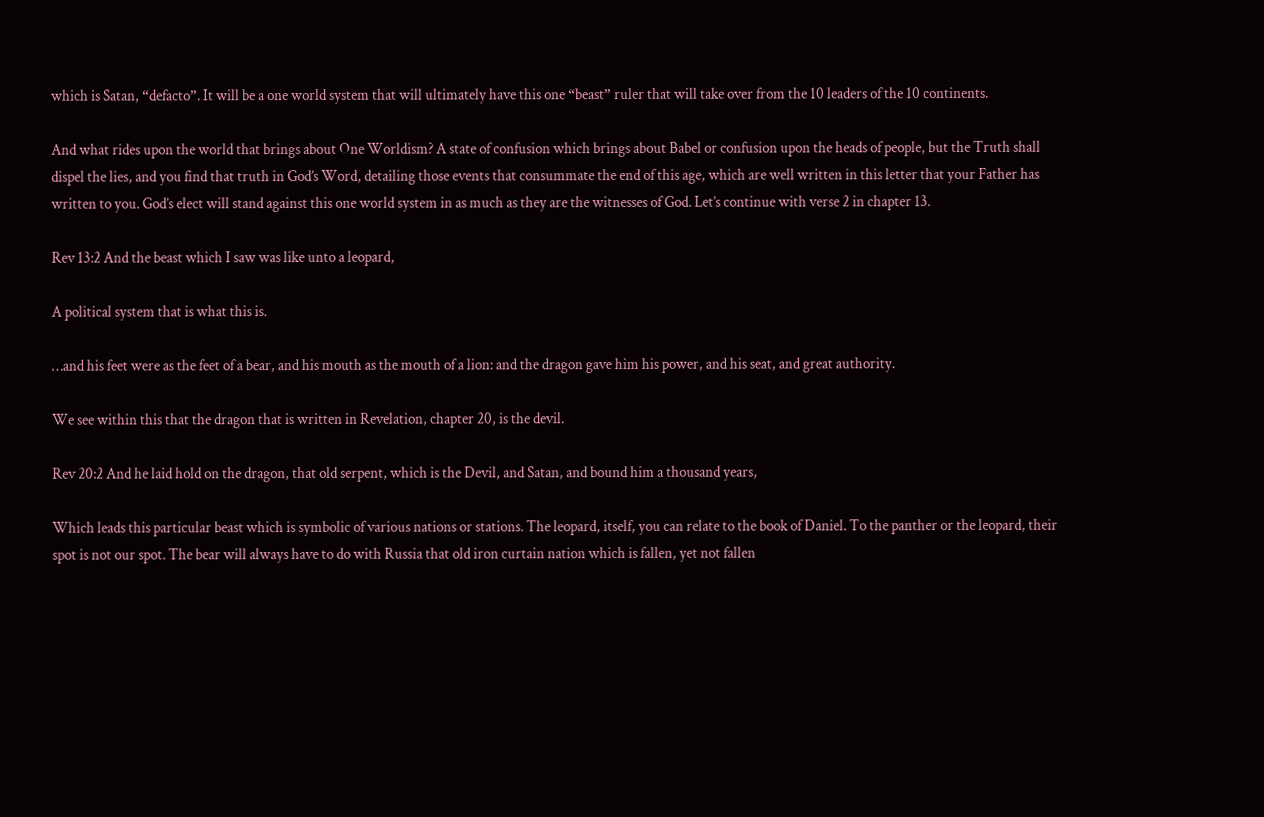which is Satan, “defacto”. It will be a one world system that will ultimately have this one “beast” ruler that will take over from the 10 leaders of the 10 continents.

And what rides upon the world that brings about One Worldism? A state of confusion which brings about Babel or confusion upon the heads of people, but the Truth shall dispel the lies, and you find that truth in God’s Word, detailing those events that consummate the end of this age, which are well written in this letter that your Father has written to you. God’s elect will stand against this one world system in as much as they are the witnesses of God. Let’s continue with verse 2 in chapter 13.

Rev 13:2 And the beast which I saw was like unto a leopard,

A political system that is what this is.

…and his feet were as the feet of a bear, and his mouth as the mouth of a lion: and the dragon gave him his power, and his seat, and great authority.

We see within this that the dragon that is written in Revelation, chapter 20, is the devil.

Rev 20:2 And he laid hold on the dragon, that old serpent, which is the Devil, and Satan, and bound him a thousand years,

Which leads this particular beast which is symbolic of various nations or stations. The leopard, itself, you can relate to the book of Daniel. To the panther or the leopard, their spot is not our spot. The bear will always have to do with Russia that old iron curtain nation which is fallen, yet not fallen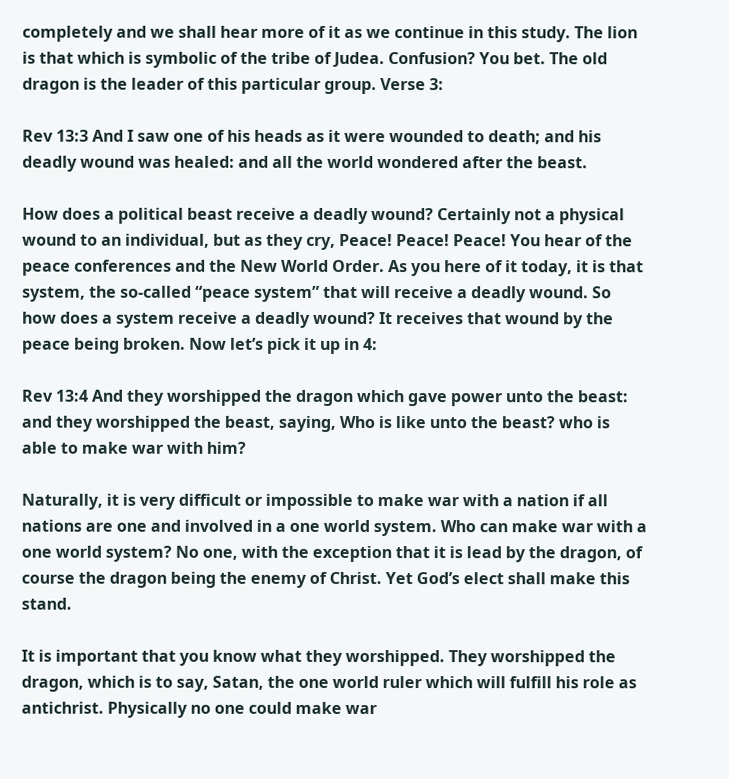completely and we shall hear more of it as we continue in this study. The lion is that which is symbolic of the tribe of Judea. Confusion? You bet. The old dragon is the leader of this particular group. Verse 3:

Rev 13:3 And I saw one of his heads as it were wounded to death; and his deadly wound was healed: and all the world wondered after the beast.

How does a political beast receive a deadly wound? Certainly not a physical wound to an individual, but as they cry, Peace! Peace! Peace! You hear of the peace conferences and the New World Order. As you here of it today, it is that system, the so-called “peace system” that will receive a deadly wound. So how does a system receive a deadly wound? It receives that wound by the peace being broken. Now let’s pick it up in 4:

Rev 13:4 And they worshipped the dragon which gave power unto the beast: and they worshipped the beast, saying, Who is like unto the beast? who is able to make war with him?

Naturally, it is very difficult or impossible to make war with a nation if all nations are one and involved in a one world system. Who can make war with a one world system? No one, with the exception that it is lead by the dragon, of course the dragon being the enemy of Christ. Yet God’s elect shall make this stand.

It is important that you know what they worshipped. They worshipped the dragon, which is to say, Satan, the one world ruler which will fulfill his role as antichrist. Physically no one could make war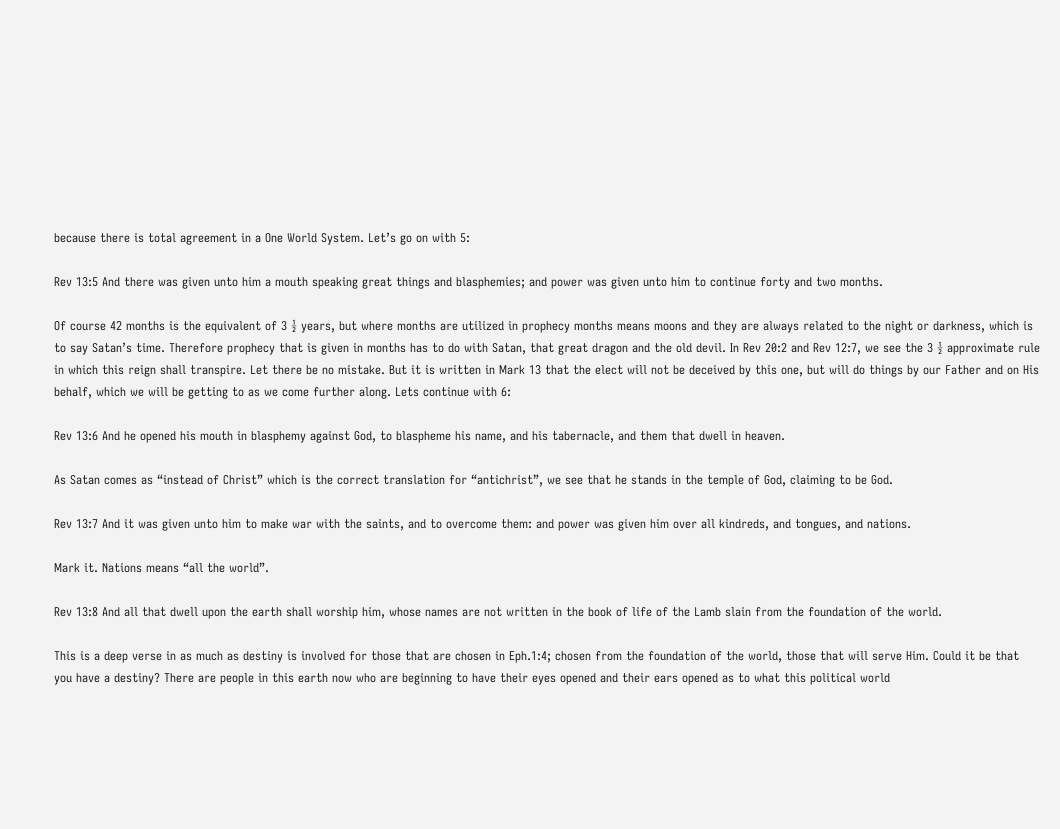because there is total agreement in a One World System. Let’s go on with 5:

Rev 13:5 And there was given unto him a mouth speaking great things and blasphemies; and power was given unto him to continue forty and two months.

Of course 42 months is the equivalent of 3 ½ years, but where months are utilized in prophecy months means moons and they are always related to the night or darkness, which is to say Satan’s time. Therefore prophecy that is given in months has to do with Satan, that great dragon and the old devil. In Rev 20:2 and Rev 12:7, we see the 3 ½ approximate rule in which this reign shall transpire. Let there be no mistake. But it is written in Mark 13 that the elect will not be deceived by this one, but will do things by our Father and on His behalf, which we will be getting to as we come further along. Lets continue with 6:

Rev 13:6 And he opened his mouth in blasphemy against God, to blaspheme his name, and his tabernacle, and them that dwell in heaven.

As Satan comes as “instead of Christ” which is the correct translation for “antichrist”, we see that he stands in the temple of God, claiming to be God.

Rev 13:7 And it was given unto him to make war with the saints, and to overcome them: and power was given him over all kindreds, and tongues, and nations.

Mark it. Nations means “all the world”.

Rev 13:8 And all that dwell upon the earth shall worship him, whose names are not written in the book of life of the Lamb slain from the foundation of the world.

This is a deep verse in as much as destiny is involved for those that are chosen in Eph.1:4; chosen from the foundation of the world, those that will serve Him. Could it be that you have a destiny? There are people in this earth now who are beginning to have their eyes opened and their ears opened as to what this political world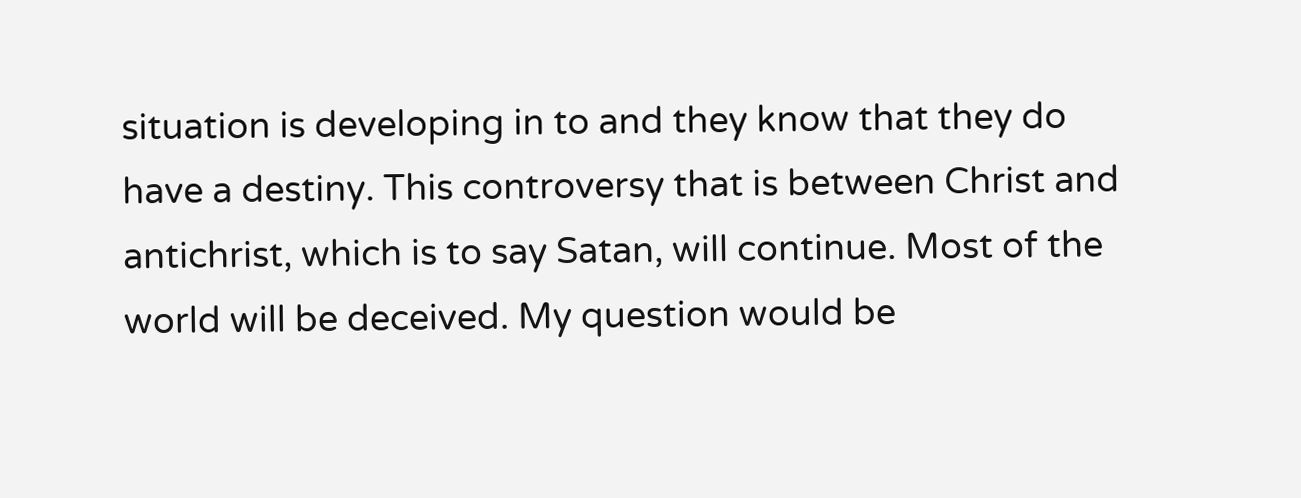situation is developing in to and they know that they do have a destiny. This controversy that is between Christ and antichrist, which is to say Satan, will continue. Most of the world will be deceived. My question would be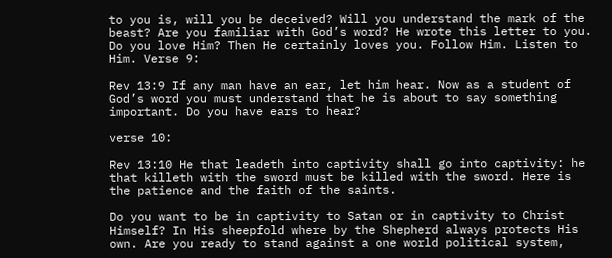to you is, will you be deceived? Will you understand the mark of the beast? Are you familiar with God’s word? He wrote this letter to you. Do you love Him? Then He certainly loves you. Follow Him. Listen to Him. Verse 9:

Rev 13:9 If any man have an ear, let him hear. Now as a student of God’s word you must understand that he is about to say something important. Do you have ears to hear?

verse 10:

Rev 13:10 He that leadeth into captivity shall go into captivity: he that killeth with the sword must be killed with the sword. Here is the patience and the faith of the saints.

Do you want to be in captivity to Satan or in captivity to Christ Himself? In His sheepfold where by the Shepherd always protects His own. Are you ready to stand against a one world political system,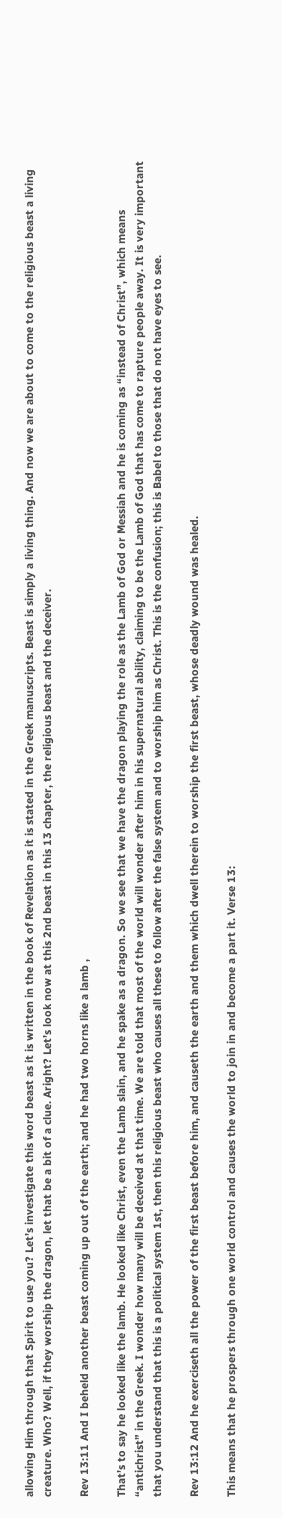allowing Him through that Spirit to use you? Let’s investigate this word beast as it is written in the book of Revelation as it is stated in the Greek manuscripts. Beast is simply a living thing. And now we are about to come to the religious beast a living creature. Who? Well, if they worship the dragon, let that be a bit of a clue. Aright? Let’s look now at this 2nd beast in this 13 chapter, the religious beast and the deceiver.

Rev 13:11 And I beheld another beast coming up out of the earth; and he had two horns like a lamb ,

That’s to say he looked like the lamb. He looked like Christ, even the Lamb slain, and he spake as a dragon. So we see that we have the dragon playing the role as the Lamb of God or Messiah and he is coming as “instead of Christ”, which means “antichrist” in the Greek. I wonder how many will be deceived at that time. We are told that most of the world will wonder after him in his supernatural ability, claiming to be the Lamb of God that has come to rapture people away. It is very important that you understand that this is a political system 1st, then this religious beast who causes all these to follow after the false system and to worship him as Christ. This is the confusion; this is Babel to those that do not have eyes to see.

Rev 13:12 And he exerciseth all the power of the first beast before him, and causeth the earth and them which dwell therein to worship the first beast, whose deadly wound was healed.

This means that he prospers through one world control and causes the world to join in and become a part it. Verse 13: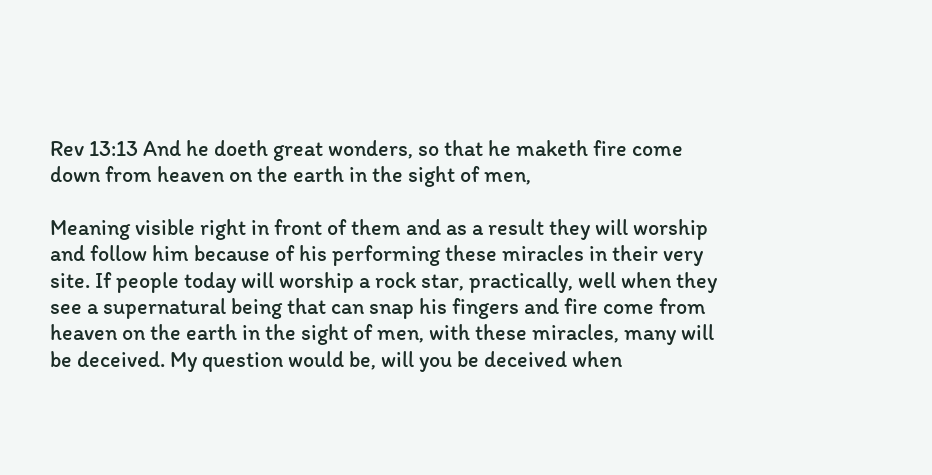Rev 13:13 And he doeth great wonders, so that he maketh fire come down from heaven on the earth in the sight of men,

Meaning visible right in front of them and as a result they will worship and follow him because of his performing these miracles in their very site. If people today will worship a rock star, practically, well when they see a supernatural being that can snap his fingers and fire come from heaven on the earth in the sight of men, with these miracles, many will be deceived. My question would be, will you be deceived when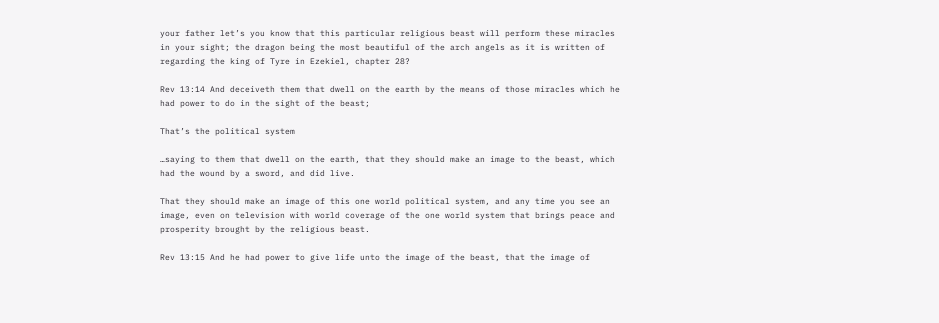your father let’s you know that this particular religious beast will perform these miracles in your sight; the dragon being the most beautiful of the arch angels as it is written of regarding the king of Tyre in Ezekiel, chapter 28?

Rev 13:14 And deceiveth them that dwell on the earth by the means of those miracles which he had power to do in the sight of the beast;

That’s the political system

…saying to them that dwell on the earth, that they should make an image to the beast, which had the wound by a sword, and did live.

That they should make an image of this one world political system, and any time you see an image, even on television with world coverage of the one world system that brings peace and prosperity brought by the religious beast.

Rev 13:15 And he had power to give life unto the image of the beast, that the image of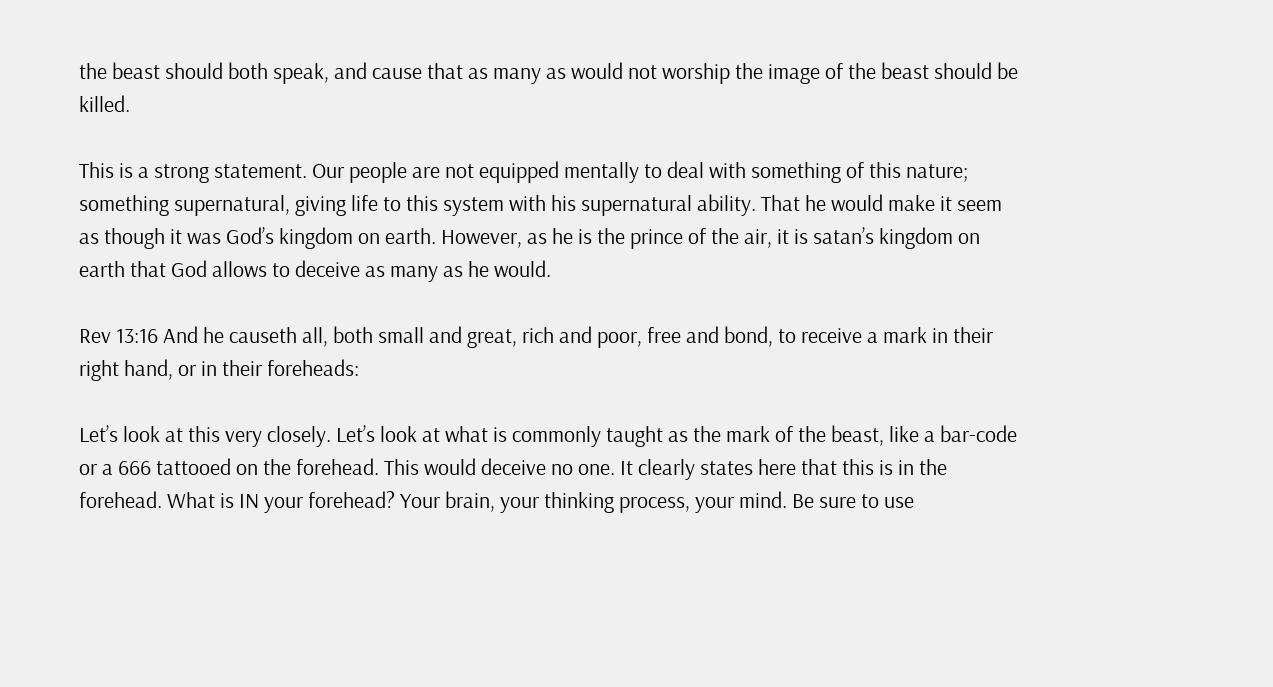the beast should both speak, and cause that as many as would not worship the image of the beast should be killed.

This is a strong statement. Our people are not equipped mentally to deal with something of this nature; something supernatural, giving life to this system with his supernatural ability. That he would make it seem as though it was God’s kingdom on earth. However, as he is the prince of the air, it is satan’s kingdom on earth that God allows to deceive as many as he would.

Rev 13:16 And he causeth all, both small and great, rich and poor, free and bond, to receive a mark in their right hand, or in their foreheads:

Let’s look at this very closely. Let’s look at what is commonly taught as the mark of the beast, like a bar-code or a 666 tattooed on the forehead. This would deceive no one. It clearly states here that this is in the forehead. What is IN your forehead? Your brain, your thinking process, your mind. Be sure to use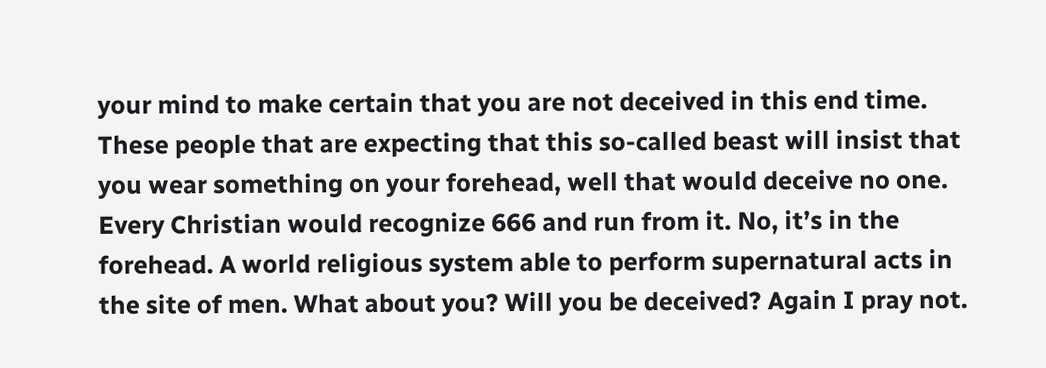your mind to make certain that you are not deceived in this end time. These people that are expecting that this so-called beast will insist that you wear something on your forehead, well that would deceive no one. Every Christian would recognize 666 and run from it. No, it’s in the forehead. A world religious system able to perform supernatural acts in the site of men. What about you? Will you be deceived? Again I pray not.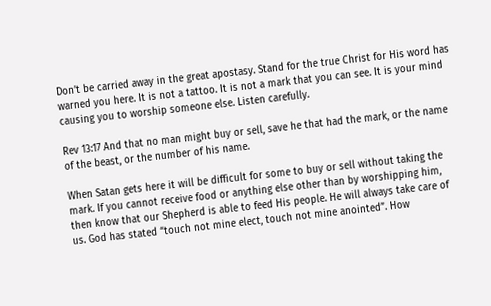Don’t be carried away in the great apostasy. Stand for the true Christ for His word has warned you here. It is not a tattoo. It is not a mark that you can see. It is your mind causing you to worship someone else. Listen carefully.

Rev 13:17 And that no man might buy or sell, save he that had the mark, or the name of the beast, or the number of his name.

When Satan gets here it will be difficult for some to buy or sell without taking the mark. If you cannot receive food or anything else other than by worshipping him, then know that our Shepherd is able to feed His people. He will always take care of us. God has stated “touch not mine elect, touch not mine anointed”. How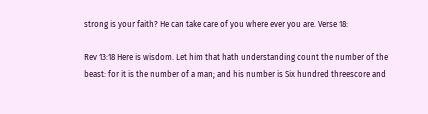strong is your faith? He can take care of you where ever you are. Verse 18:

Rev 13:18 Here is wisdom. Let him that hath understanding count the number of the beast: for it is the number of a man; and his number is Six hundred threescore and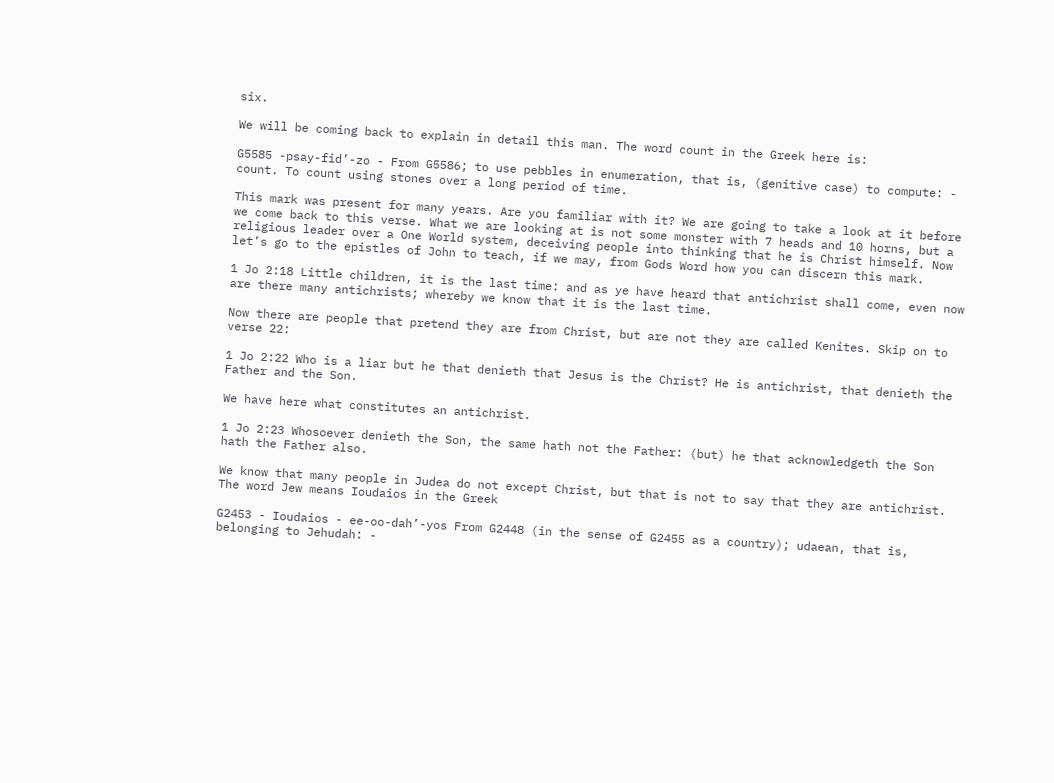six.

We will be coming back to explain in detail this man. The word count in the Greek here is:

G5585 -psay-fid’-zo - From G5586; to use pebbles in enumeration, that is, (genitive case) to compute: - count. To count using stones over a long period of time.

This mark was present for many years. Are you familiar with it? We are going to take a look at it before we come back to this verse. What we are looking at is not some monster with 7 heads and 10 horns, but a religious leader over a One World system, deceiving people into thinking that he is Christ himself. Now let’s go to the epistles of John to teach, if we may, from Gods Word how you can discern this mark.

1 Jo 2:18 Little children, it is the last time: and as ye have heard that antichrist shall come, even now are there many antichrists; whereby we know that it is the last time.

Now there are people that pretend they are from Christ, but are not they are called Kenites. Skip on to verse 22:

1 Jo 2:22 Who is a liar but he that denieth that Jesus is the Christ? He is antichrist, that denieth the Father and the Son.

We have here what constitutes an antichrist.

1 Jo 2:23 Whosoever denieth the Son, the same hath not the Father: (but) he that acknowledgeth the Son hath the Father also.

We know that many people in Judea do not except Christ, but that is not to say that they are antichrist. The word Jew means Ioudaios in the Greek

G2453 - Ioudaios - ee-oo-dah’-yos From G2448 (in the sense of G2455 as a country); udaean, that is, belonging to Jehudah: -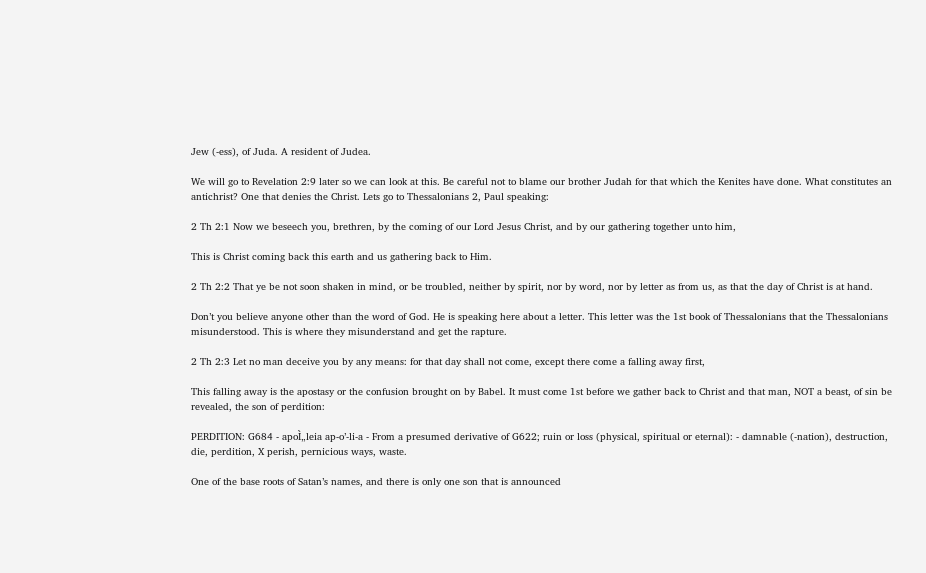Jew (-ess), of Juda. A resident of Judea.

We will go to Revelation 2:9 later so we can look at this. Be careful not to blame our brother Judah for that which the Kenites have done. What constitutes an antichrist? One that denies the Christ. Lets go to Thessalonians 2, Paul speaking:

2 Th 2:1 Now we beseech you, brethren, by the coming of our Lord Jesus Christ, and by our gathering together unto him,

This is Christ coming back this earth and us gathering back to Him.

2 Th 2:2 That ye be not soon shaken in mind, or be troubled, neither by spirit, nor by word, nor by letter as from us, as that the day of Christ is at hand.

Don’t you believe anyone other than the word of God. He is speaking here about a letter. This letter was the 1st book of Thessalonians that the Thessalonians misunderstood. This is where they misunderstand and get the rapture.

2 Th 2:3 Let no man deceive you by any means: for that day shall not come, except there come a falling away first,

This falling away is the apostasy or the confusion brought on by Babel. It must come 1st before we gather back to Christ and that man, NOT a beast, of sin be revealed, the son of perdition:

PERDITION: G684 - apoÌ„leia ap-o’-li-a - From a presumed derivative of G622; ruin or loss (physical, spiritual or eternal): - damnable (-nation), destruction, die, perdition, X perish, pernicious ways, waste.

One of the base roots of Satan’s names, and there is only one son that is announced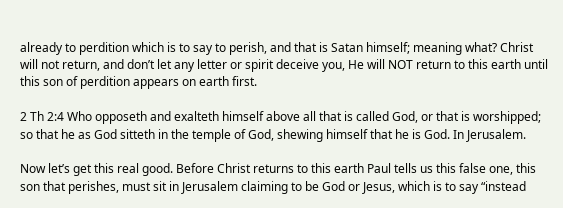already to perdition which is to say to perish, and that is Satan himself; meaning what? Christ will not return, and don’t let any letter or spirit deceive you, He will NOT return to this earth until this son of perdition appears on earth first.

2 Th 2:4 Who opposeth and exalteth himself above all that is called God, or that is worshipped; so that he as God sitteth in the temple of God, shewing himself that he is God. In Jerusalem.

Now let’s get this real good. Before Christ returns to this earth Paul tells us this false one, this son that perishes, must sit in Jerusalem claiming to be God or Jesus, which is to say “instead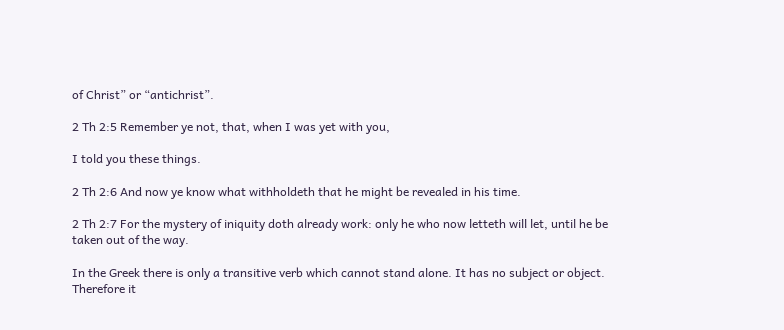of Christ” or “antichrist”.

2 Th 2:5 Remember ye not, that, when I was yet with you,

I told you these things.

2 Th 2:6 And now ye know what withholdeth that he might be revealed in his time.

2 Th 2:7 For the mystery of iniquity doth already work: only he who now letteth will let, until he be taken out of the way.

In the Greek there is only a transitive verb which cannot stand alone. It has no subject or object. Therefore it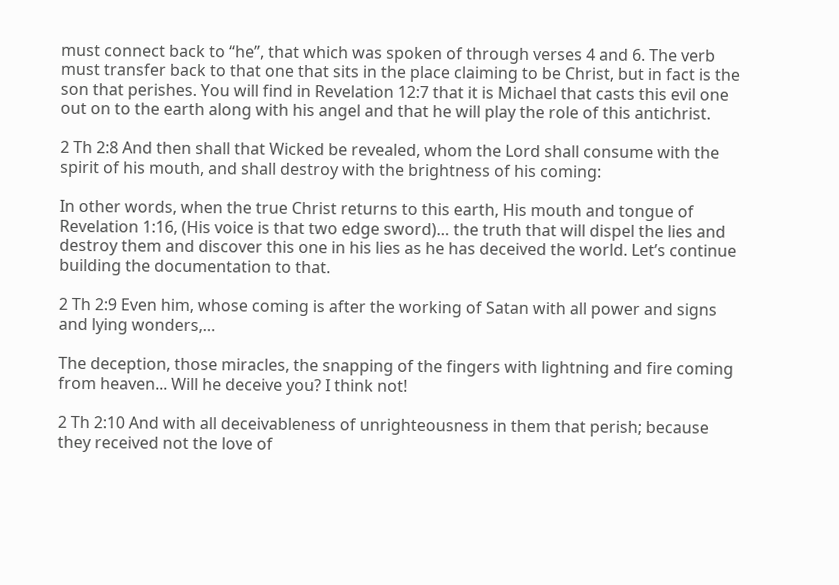must connect back to “he”, that which was spoken of through verses 4 and 6. The verb must transfer back to that one that sits in the place claiming to be Christ, but in fact is the son that perishes. You will find in Revelation 12:7 that it is Michael that casts this evil one out on to the earth along with his angel and that he will play the role of this antichrist.

2 Th 2:8 And then shall that Wicked be revealed, whom the Lord shall consume with the spirit of his mouth, and shall destroy with the brightness of his coming:

In other words, when the true Christ returns to this earth, His mouth and tongue of Revelation 1:16, (His voice is that two edge sword)… the truth that will dispel the lies and destroy them and discover this one in his lies as he has deceived the world. Let’s continue building the documentation to that.

2 Th 2:9 Even him, whose coming is after the working of Satan with all power and signs and lying wonders,…

The deception, those miracles, the snapping of the fingers with lightning and fire coming from heaven... Will he deceive you? I think not!

2 Th 2:10 And with all deceivableness of unrighteousness in them that perish; because they received not the love of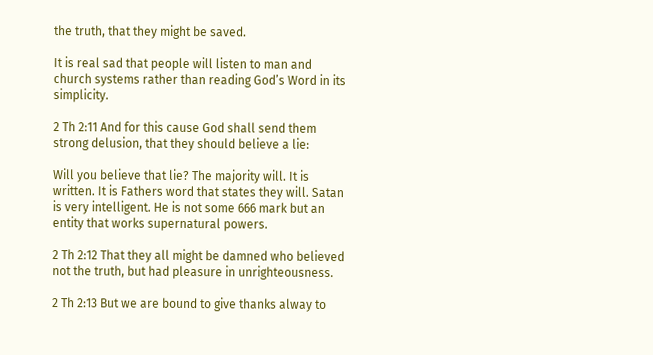the truth, that they might be saved.

It is real sad that people will listen to man and church systems rather than reading God’s Word in its simplicity.

2 Th 2:11 And for this cause God shall send them strong delusion, that they should believe a lie:

Will you believe that lie? The majority will. It is written. It is Fathers word that states they will. Satan is very intelligent. He is not some 666 mark but an entity that works supernatural powers.

2 Th 2:12 That they all might be damned who believed not the truth, but had pleasure in unrighteousness.

2 Th 2:13 But we are bound to give thanks alway to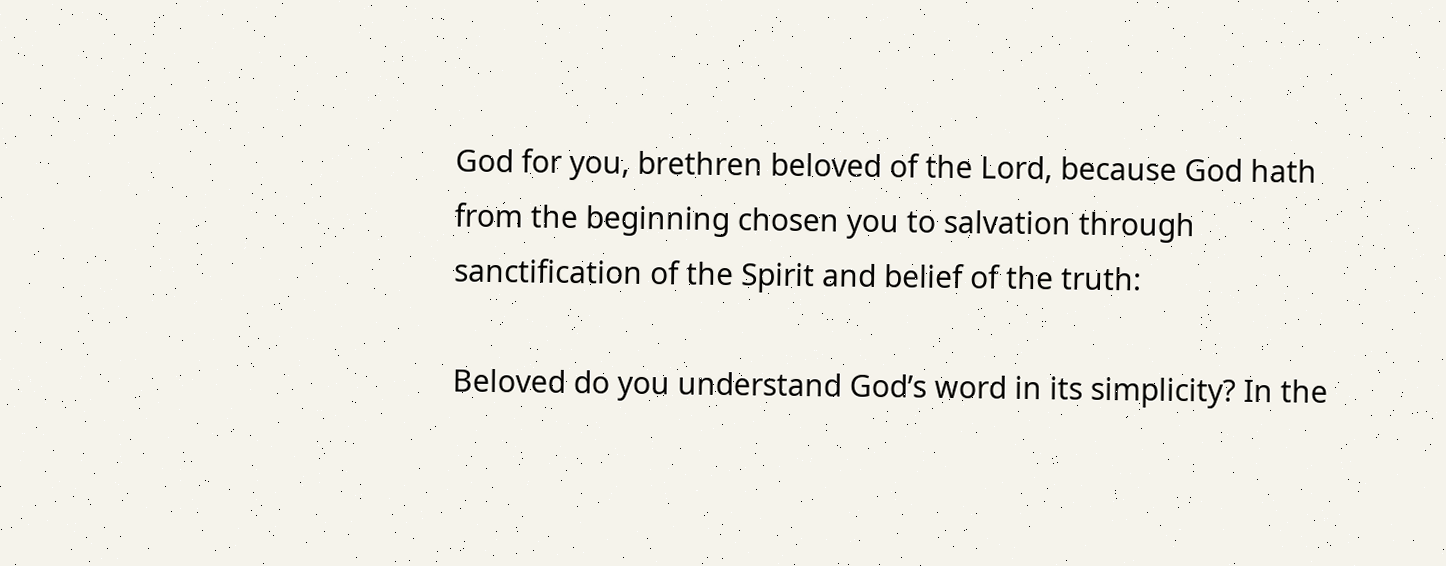God for you, brethren beloved of the Lord, because God hath from the beginning chosen you to salvation through sanctification of the Spirit and belief of the truth:

Beloved do you understand God’s word in its simplicity? In the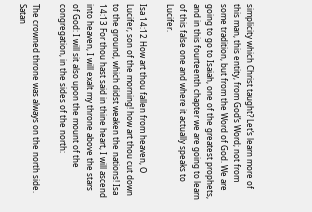simplicity which Christ taught? Let’s learn more of this man, this entity, from God’s Word; not from some tradition, but from the Word of God. We are going to go to Isaiah, one of the greatest prophets, and in this fourteenth chapter we are going to learn of this false one and where it actually speaks to Lucifer.

Isa 14:12 How art thou fallen from heaven, O Lucifer, son of the morning! how art thou cut down to the ground, which didst weaken the nations! Isa 14:13 For thou hast said in thine heart, I will ascend into heaven, I will exalt my throne above the stars of God: I will sit also upon the mount of the congregation, in the sides of the north:

The crowned throne was always on the north side. Satan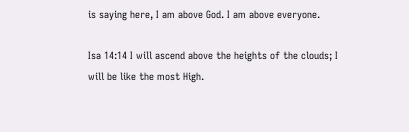is saying here, I am above God. I am above everyone.

Isa 14:14 I will ascend above the heights of the clouds; I will be like the most High.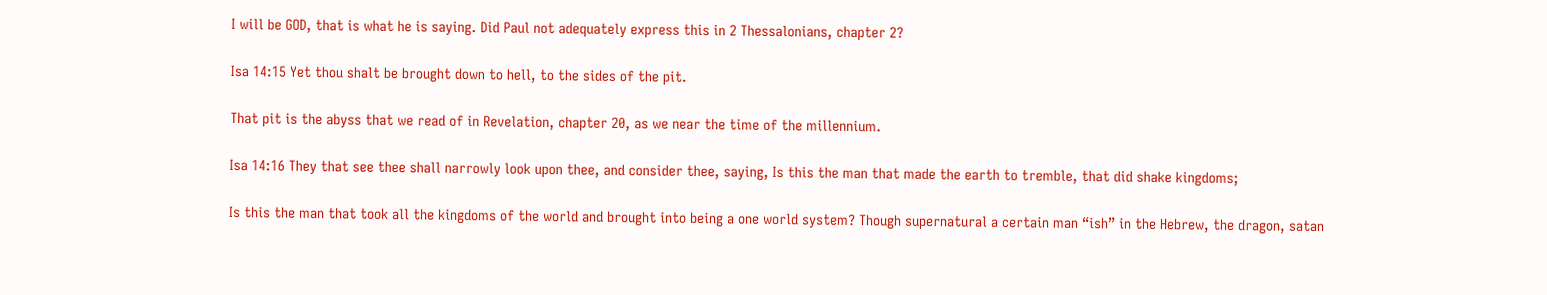I will be GOD, that is what he is saying. Did Paul not adequately express this in 2 Thessalonians, chapter 2?

Isa 14:15 Yet thou shalt be brought down to hell, to the sides of the pit.

That pit is the abyss that we read of in Revelation, chapter 20, as we near the time of the millennium.

Isa 14:16 They that see thee shall narrowly look upon thee, and consider thee, saying, Is this the man that made the earth to tremble, that did shake kingdoms;

Is this the man that took all the kingdoms of the world and brought into being a one world system? Though supernatural a certain man “ish” in the Hebrew, the dragon, satan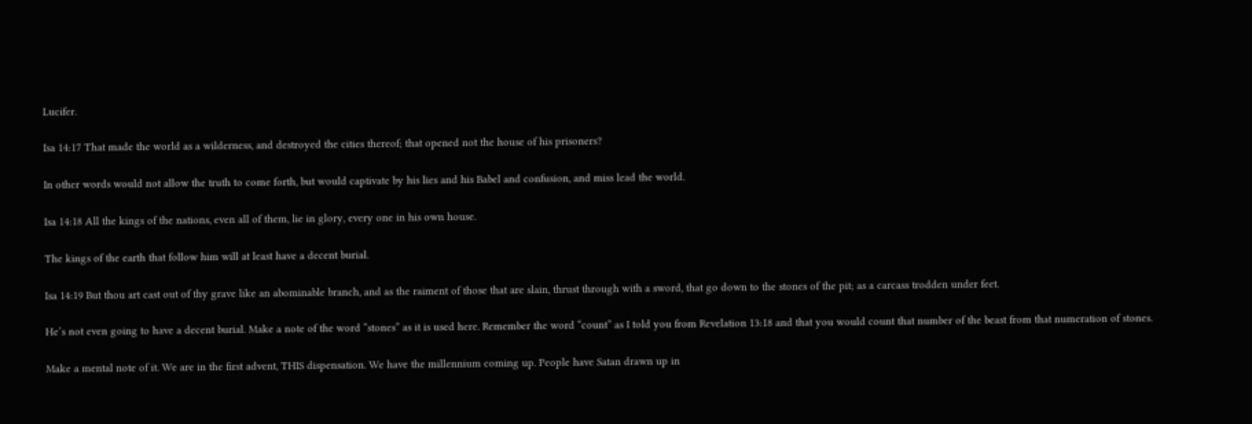Lucifer.

Isa 14:17 That made the world as a wilderness, and destroyed the cities thereof; that opened not the house of his prisoners?

In other words would not allow the truth to come forth, but would captivate by his lies and his Babel and confusion, and miss lead the world.

Isa 14:18 All the kings of the nations, even all of them, lie in glory, every one in his own house.

The kings of the earth that follow him will at least have a decent burial.

Isa 14:19 But thou art cast out of thy grave like an abominable branch, and as the raiment of those that are slain, thrust through with a sword, that go down to the stones of the pit; as a carcass trodden under feet.

He’s not even going to have a decent burial. Make a note of the word “stones” as it is used here. Remember the word “count” as I told you from Revelation 13:18 and that you would count that number of the beast from that numeration of stones.

Make a mental note of it. We are in the first advent, THIS dispensation. We have the millennium coming up. People have Satan drawn up in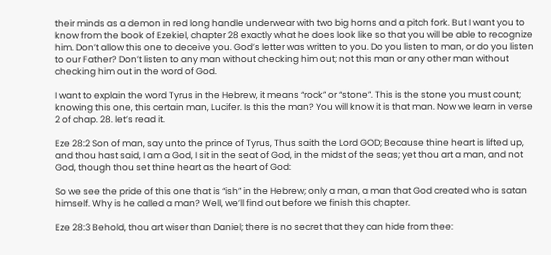their minds as a demon in red long handle underwear with two big horns and a pitch fork. But I want you to know from the book of Ezekiel, chapter 28 exactly what he does look like so that you will be able to recognize him. Don’t allow this one to deceive you. God’s letter was written to you. Do you listen to man, or do you listen to our Father? Don’t listen to any man without checking him out; not this man or any other man without checking him out in the word of God.

I want to explain the word Tyrus in the Hebrew, it means “rock” or “stone”. This is the stone you must count; knowing this one, this certain man, Lucifer. Is this the man? You will know it is that man. Now we learn in verse 2 of chap. 28. let’s read it.

Eze 28:2 Son of man, say unto the prince of Tyrus, Thus saith the Lord GOD; Because thine heart is lifted up, and thou hast said, I am a God, I sit in the seat of God, in the midst of the seas; yet thou art a man, and not God, though thou set thine heart as the heart of God:

So we see the pride of this one that is “ish” in the Hebrew; only a man, a man that God created who is satan himself. Why is he called a man? Well, we’ll find out before we finish this chapter.

Eze 28:3 Behold, thou art wiser than Daniel; there is no secret that they can hide from thee: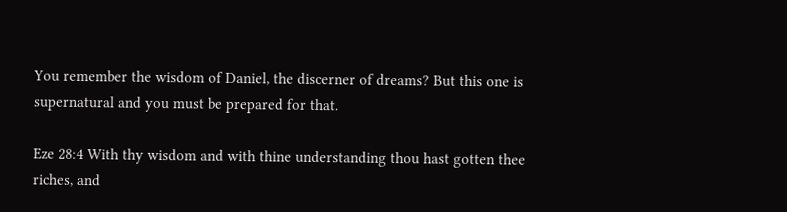You remember the wisdom of Daniel, the discerner of dreams? But this one is supernatural and you must be prepared for that.

Eze 28:4 With thy wisdom and with thine understanding thou hast gotten thee riches, and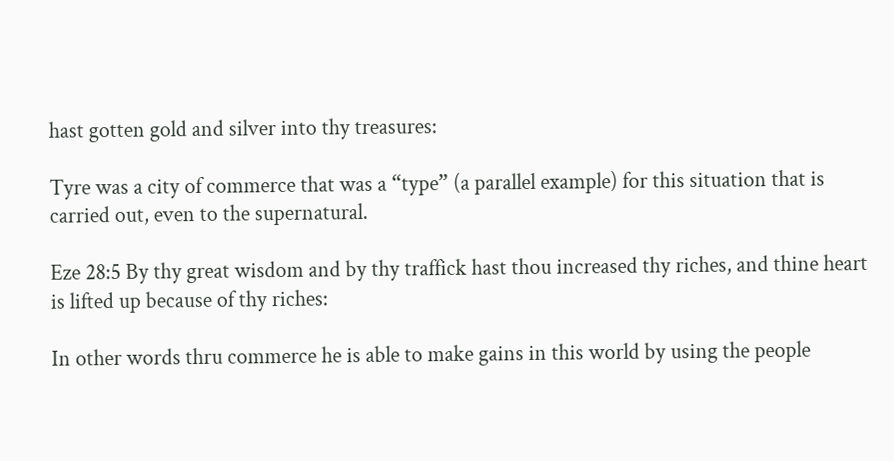hast gotten gold and silver into thy treasures:

Tyre was a city of commerce that was a “type” (a parallel example) for this situation that is carried out, even to the supernatural.

Eze 28:5 By thy great wisdom and by thy traffick hast thou increased thy riches, and thine heart is lifted up because of thy riches:

In other words thru commerce he is able to make gains in this world by using the people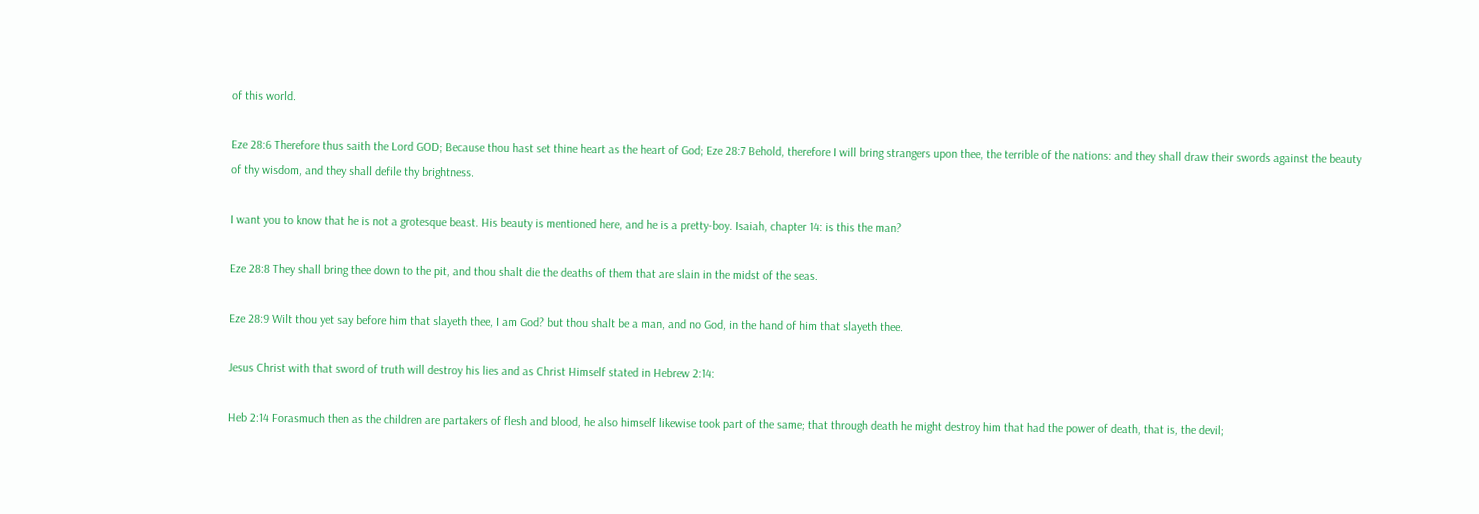of this world.

Eze 28:6 Therefore thus saith the Lord GOD; Because thou hast set thine heart as the heart of God; Eze 28:7 Behold, therefore I will bring strangers upon thee, the terrible of the nations: and they shall draw their swords against the beauty of thy wisdom, and they shall defile thy brightness.

I want you to know that he is not a grotesque beast. His beauty is mentioned here, and he is a pretty-boy. Isaiah, chapter 14: is this the man?

Eze 28:8 They shall bring thee down to the pit, and thou shalt die the deaths of them that are slain in the midst of the seas.

Eze 28:9 Wilt thou yet say before him that slayeth thee, I am God? but thou shalt be a man, and no God, in the hand of him that slayeth thee.

Jesus Christ with that sword of truth will destroy his lies and as Christ Himself stated in Hebrew 2:14:

Heb 2:14 Forasmuch then as the children are partakers of flesh and blood, he also himself likewise took part of the same; that through death he might destroy him that had the power of death, that is, the devil;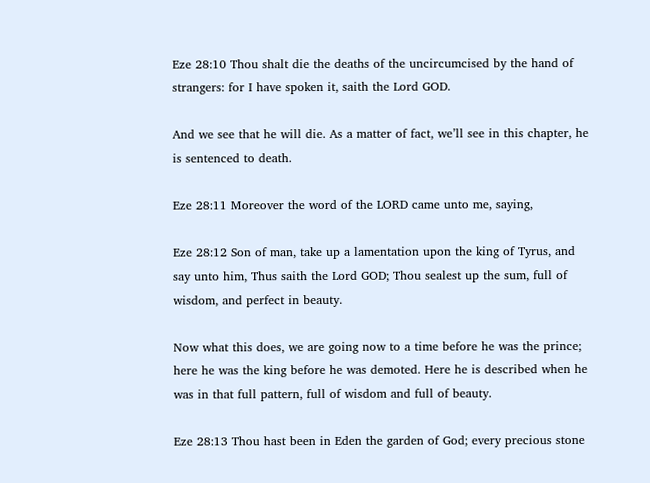Eze 28:10 Thou shalt die the deaths of the uncircumcised by the hand of strangers: for I have spoken it, saith the Lord GOD.

And we see that he will die. As a matter of fact, we’ll see in this chapter, he is sentenced to death.

Eze 28:11 Moreover the word of the LORD came unto me, saying,

Eze 28:12 Son of man, take up a lamentation upon the king of Tyrus, and say unto him, Thus saith the Lord GOD; Thou sealest up the sum, full of wisdom, and perfect in beauty.

Now what this does, we are going now to a time before he was the prince; here he was the king before he was demoted. Here he is described when he was in that full pattern, full of wisdom and full of beauty.

Eze 28:13 Thou hast been in Eden the garden of God; every precious stone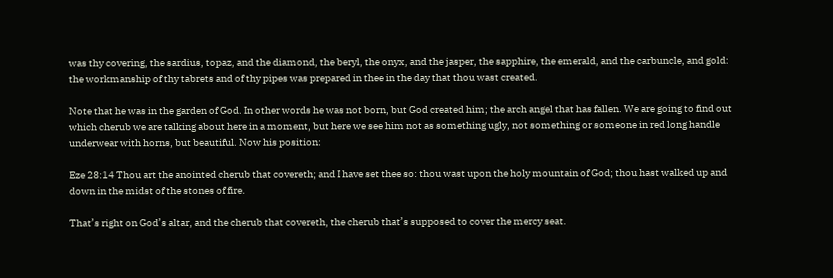was thy covering, the sardius, topaz, and the diamond, the beryl, the onyx, and the jasper, the sapphire, the emerald, and the carbuncle, and gold: the workmanship of thy tabrets and of thy pipes was prepared in thee in the day that thou wast created.

Note that he was in the garden of God. In other words he was not born, but God created him; the arch angel that has fallen. We are going to find out which cherub we are talking about here in a moment, but here we see him not as something ugly, not something or someone in red long handle underwear with horns, but beautiful. Now his position:

Eze 28:14 Thou art the anointed cherub that covereth; and I have set thee so: thou wast upon the holy mountain of God; thou hast walked up and down in the midst of the stones of fire.

That’s right on God’s altar, and the cherub that covereth, the cherub that’s supposed to cover the mercy seat.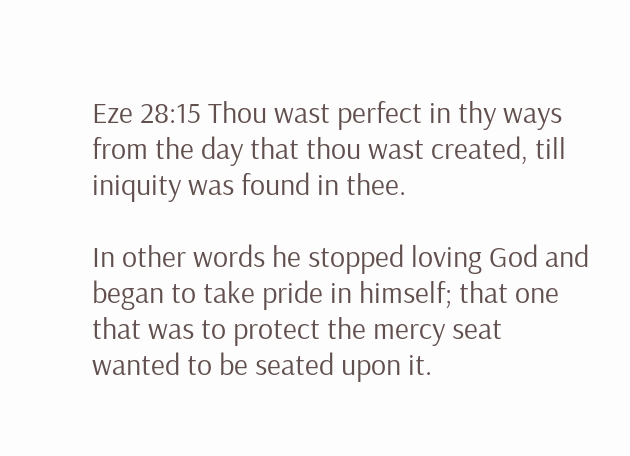Eze 28:15 Thou wast perfect in thy ways from the day that thou wast created, till iniquity was found in thee.

In other words he stopped loving God and began to take pride in himself; that one that was to protect the mercy seat wanted to be seated upon it.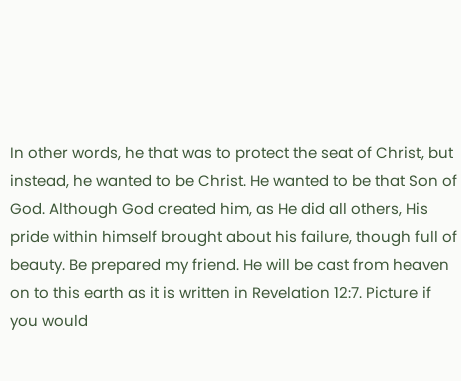In other words, he that was to protect the seat of Christ, but instead, he wanted to be Christ. He wanted to be that Son of God. Although God created him, as He did all others, His pride within himself brought about his failure, though full of beauty. Be prepared my friend. He will be cast from heaven on to this earth as it is written in Revelation 12:7. Picture if you would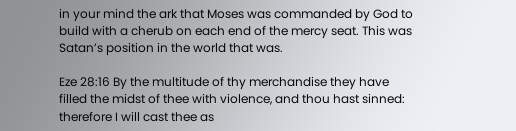in your mind the ark that Moses was commanded by God to build with a cherub on each end of the mercy seat. This was Satan’s position in the world that was.

Eze 28:16 By the multitude of thy merchandise they have filled the midst of thee with violence, and thou hast sinned: therefore I will cast thee as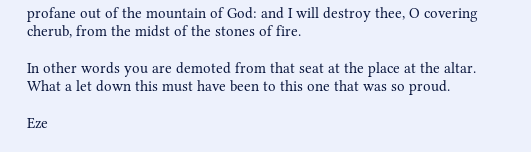profane out of the mountain of God: and I will destroy thee, O covering cherub, from the midst of the stones of fire.

In other words you are demoted from that seat at the place at the altar. What a let down this must have been to this one that was so proud.

Eze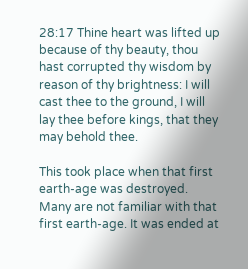28:17 Thine heart was lifted up because of thy beauty, thou hast corrupted thy wisdom by reason of thy brightness: I will cast thee to the ground, I will lay thee before kings, that they may behold thee.

This took place when that first earth-age was destroyed. Many are not familiar with that first earth-age. It was ended at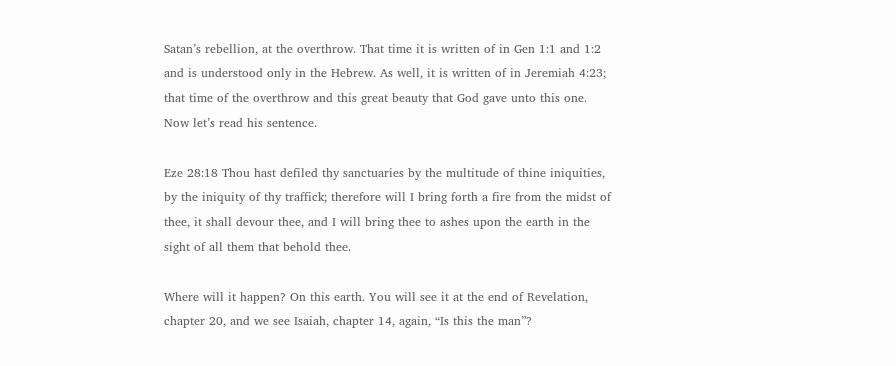Satan’s rebellion, at the overthrow. That time it is written of in Gen 1:1 and 1:2 and is understood only in the Hebrew. As well, it is written of in Jeremiah 4:23; that time of the overthrow and this great beauty that God gave unto this one. Now let’s read his sentence.

Eze 28:18 Thou hast defiled thy sanctuaries by the multitude of thine iniquities, by the iniquity of thy traffick; therefore will I bring forth a fire from the midst of thee, it shall devour thee, and I will bring thee to ashes upon the earth in the sight of all them that behold thee.

Where will it happen? On this earth. You will see it at the end of Revelation, chapter 20, and we see Isaiah, chapter 14, again, “Is this the man”?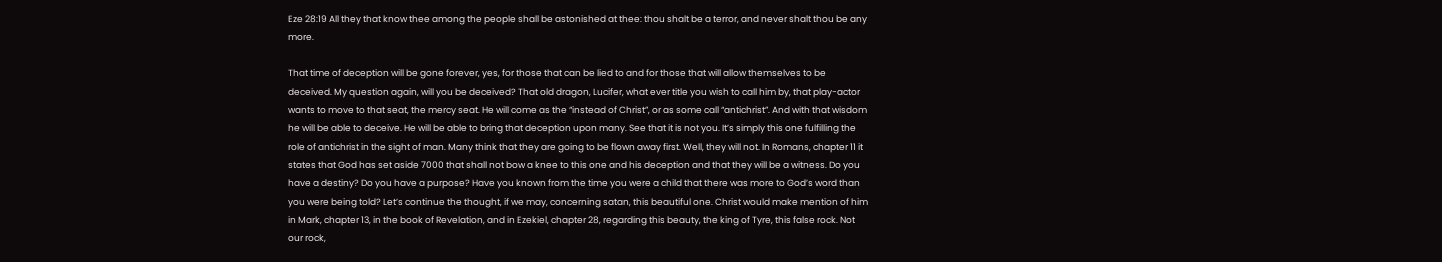Eze 28:19 All they that know thee among the people shall be astonished at thee: thou shalt be a terror, and never shalt thou be any more.

That time of deception will be gone forever, yes, for those that can be lied to and for those that will allow themselves to be deceived. My question again, will you be deceived? That old dragon, Lucifer, what ever title you wish to call him by, that play-actor wants to move to that seat, the mercy seat. He will come as the “instead of Christ”, or as some call “antichrist”. And with that wisdom he will be able to deceive. He will be able to bring that deception upon many. See that it is not you. It’s simply this one fulfilling the role of antichrist in the sight of man. Many think that they are going to be flown away first. Well, they will not. In Romans, chapter 11 it states that God has set aside 7000 that shall not bow a knee to this one and his deception and that they will be a witness. Do you have a destiny? Do you have a purpose? Have you known from the time you were a child that there was more to God’s word than you were being told? Let’s continue the thought, if we may, concerning satan, this beautiful one. Christ would make mention of him in Mark, chapter 13, in the book of Revelation, and in Ezekiel, chapter 28, regarding this beauty, the king of Tyre, this false rock. Not our rock,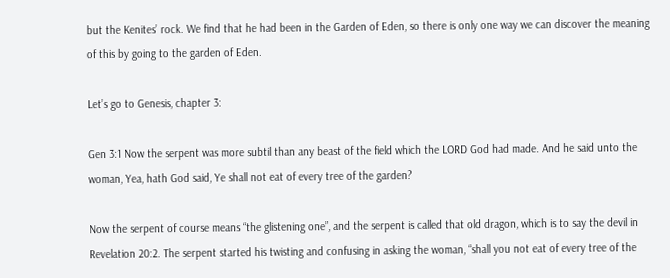but the Kenites’ rock. We find that he had been in the Garden of Eden, so there is only one way we can discover the meaning of this by going to the garden of Eden.

Let’s go to Genesis, chapter 3:

Gen 3:1 Now the serpent was more subtil than any beast of the field which the LORD God had made. And he said unto the woman, Yea, hath God said, Ye shall not eat of every tree of the garden?

Now the serpent of course means “the glistening one”, and the serpent is called that old dragon, which is to say the devil in Revelation 20:2. The serpent started his twisting and confusing in asking the woman, “shall you not eat of every tree of the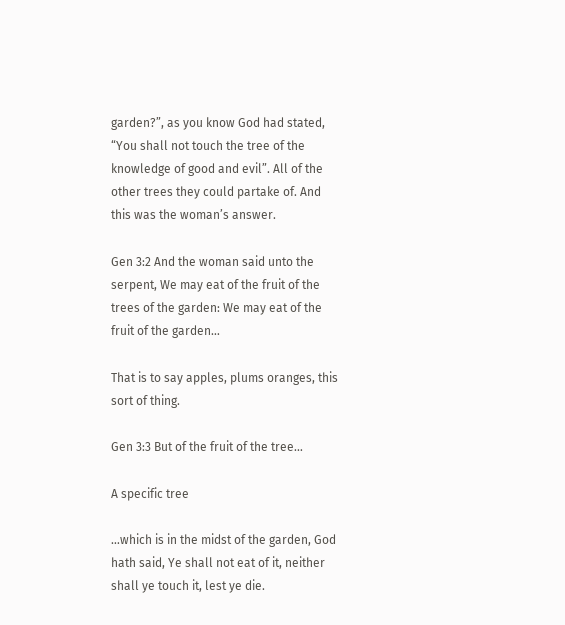garden?”, as you know God had stated, “You shall not touch the tree of the knowledge of good and evil”. All of the other trees they could partake of. And this was the woman’s answer.

Gen 3:2 And the woman said unto the serpent, We may eat of the fruit of the trees of the garden: We may eat of the fruit of the garden…

That is to say apples, plums oranges, this sort of thing.

Gen 3:3 But of the fruit of the tree…

A specific tree

…which is in the midst of the garden, God hath said, Ye shall not eat of it, neither shall ye touch it, lest ye die.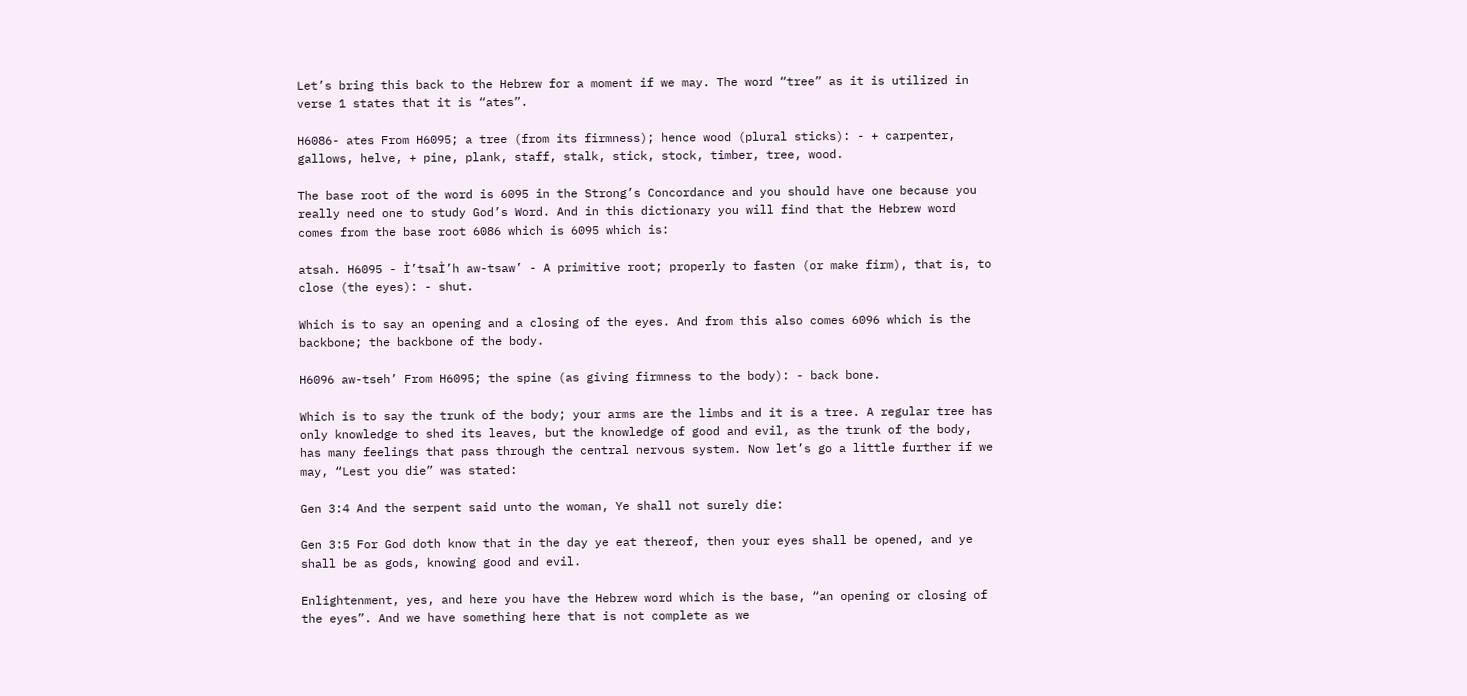Let’s bring this back to the Hebrew for a moment if we may. The word “tree” as it is utilized in verse 1 states that it is “ates”.

H6086- ates From H6095; a tree (from its firmness); hence wood (plural sticks): - + carpenter, gallows, helve, + pine, plank, staff, stalk, stick, stock, timber, tree, wood.

The base root of the word is 6095 in the Strong’s Concordance and you should have one because you really need one to study God’s Word. And in this dictionary you will find that the Hebrew word comes from the base root 6086 which is 6095 which is:

atsah. H6095 - Ì’tsaÌ’h aw-tsaw’ - A primitive root; properly to fasten (or make firm), that is, to close (the eyes): - shut.

Which is to say an opening and a closing of the eyes. And from this also comes 6096 which is the backbone; the backbone of the body.

H6096 aw-tseh’ From H6095; the spine (as giving firmness to the body): - back bone.

Which is to say the trunk of the body; your arms are the limbs and it is a tree. A regular tree has only knowledge to shed its leaves, but the knowledge of good and evil, as the trunk of the body, has many feelings that pass through the central nervous system. Now let’s go a little further if we may, “Lest you die” was stated:

Gen 3:4 And the serpent said unto the woman, Ye shall not surely die:

Gen 3:5 For God doth know that in the day ye eat thereof, then your eyes shall be opened, and ye shall be as gods, knowing good and evil.

Enlightenment, yes, and here you have the Hebrew word which is the base, “an opening or closing of the eyes”. And we have something here that is not complete as we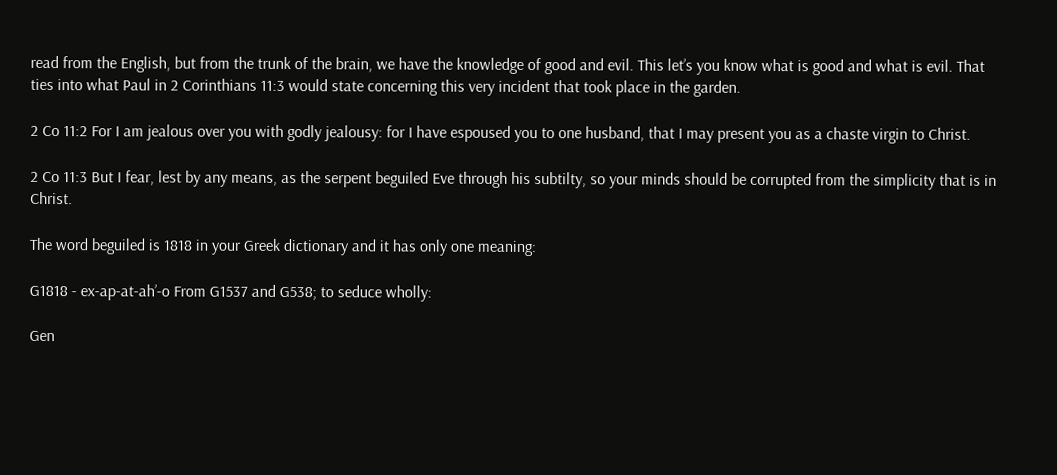read from the English, but from the trunk of the brain, we have the knowledge of good and evil. This let’s you know what is good and what is evil. That ties into what Paul in 2 Corinthians 11:3 would state concerning this very incident that took place in the garden.

2 Co 11:2 For I am jealous over you with godly jealousy: for I have espoused you to one husband, that I may present you as a chaste virgin to Christ.

2 Co 11:3 But I fear, lest by any means, as the serpent beguiled Eve through his subtilty, so your minds should be corrupted from the simplicity that is in Christ.

The word beguiled is 1818 in your Greek dictionary and it has only one meaning:

G1818 - ex-ap-at-ah’-o From G1537 and G538; to seduce wholly:

Gen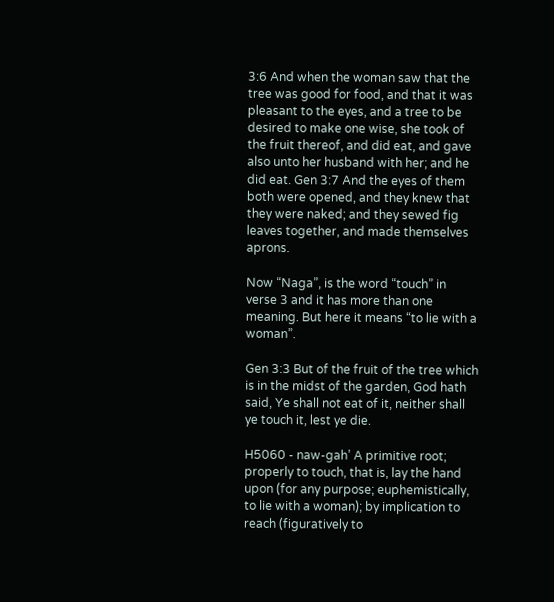3:6 And when the woman saw that the tree was good for food, and that it was pleasant to the eyes, and a tree to be desired to make one wise, she took of the fruit thereof, and did eat, and gave also unto her husband with her; and he did eat. Gen 3:7 And the eyes of them both were opened, and they knew that they were naked; and they sewed fig leaves together, and made themselves aprons.

Now “Naga”, is the word “touch” in verse 3 and it has more than one meaning. But here it means “to lie with a woman”.

Gen 3:3 But of the fruit of the tree which is in the midst of the garden, God hath said, Ye shall not eat of it, neither shall ye touch it, lest ye die.

H5060 - naw-gah’ A primitive root; properly to touch, that is, lay the hand upon (for any purpose; euphemistically, to lie with a woman); by implication to reach (figuratively to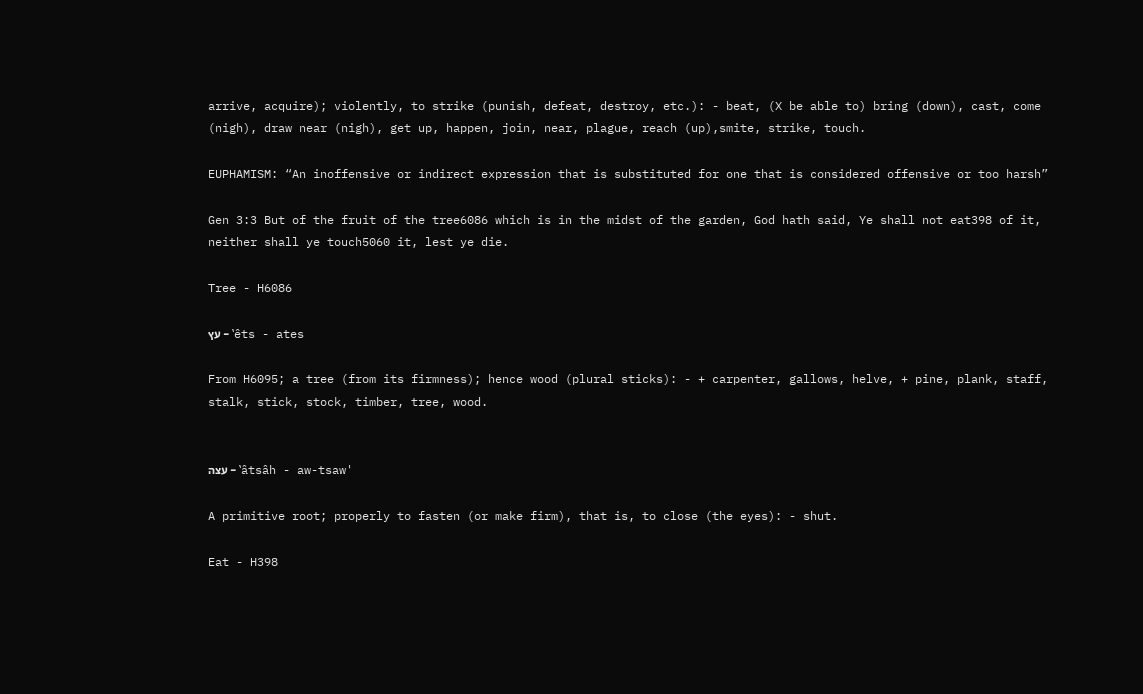arrive, acquire); violently, to strike (punish, defeat, destroy, etc.): - beat, (X be able to) bring (down), cast, come (nigh), draw near (nigh), get up, happen, join, near, plague, reach (up),smite, strike, touch.

EUPHAMISM: “An inoffensive or indirect expression that is substituted for one that is considered offensive or too harsh”

Gen 3:3 But of the fruit of the tree6086 which is in the midst of the garden, God hath said, Ye shall not eat398 of it, neither shall ye touch5060 it, lest ye die.

Tree - H6086

עץ - ‛êts - ates

From H6095; a tree (from its firmness); hence wood (plural sticks): - + carpenter, gallows, helve, + pine, plank, staff, stalk, stick, stock, timber, tree, wood.


עצה - ‛âtsâh - aw-tsaw'

A primitive root; properly to fasten (or make firm), that is, to close (the eyes): - shut.

Eat - H398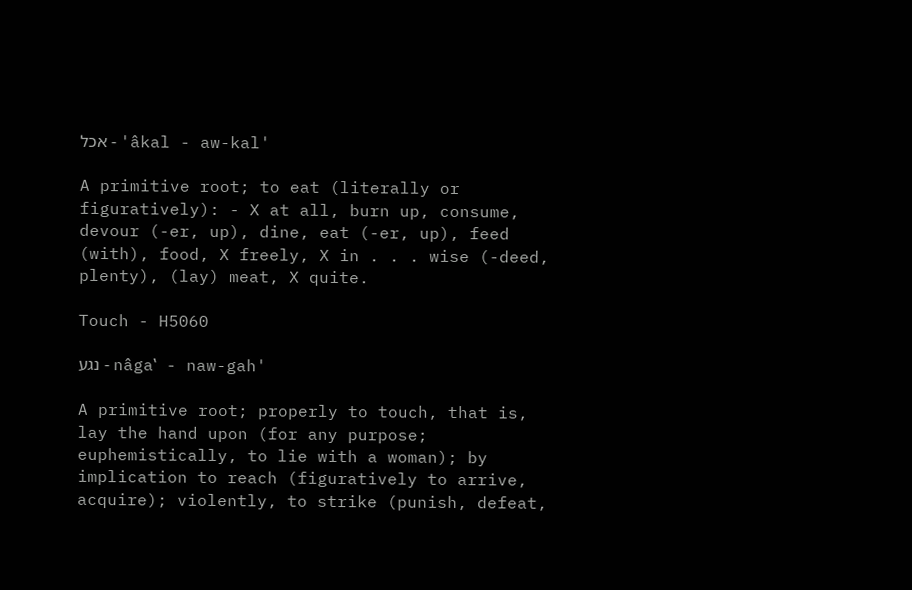אכל - 'âkal - aw-kal'

A primitive root; to eat (literally or figuratively): - X at all, burn up, consume, devour (-er, up), dine, eat (-er, up), feed (with), food, X freely, X in . . . wise (-deed, plenty), (lay) meat, X quite.

Touch - H5060

נגע - nâga‛ - naw-gah'

A primitive root; properly to touch, that is, lay the hand upon (for any purpose; euphemistically, to lie with a woman); by implication to reach (figuratively to arrive, acquire); violently, to strike (punish, defeat,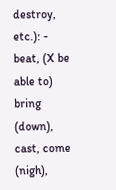destroy, etc.): - beat, (X be able to) bring (down), cast, come (nigh),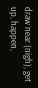draw near (nigh), get up, happen,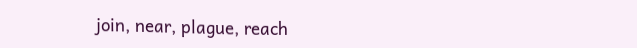join, near, plague, reach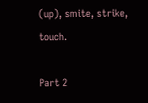(up), smite, strike, touch.

Part 2